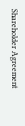Shareholder Agreement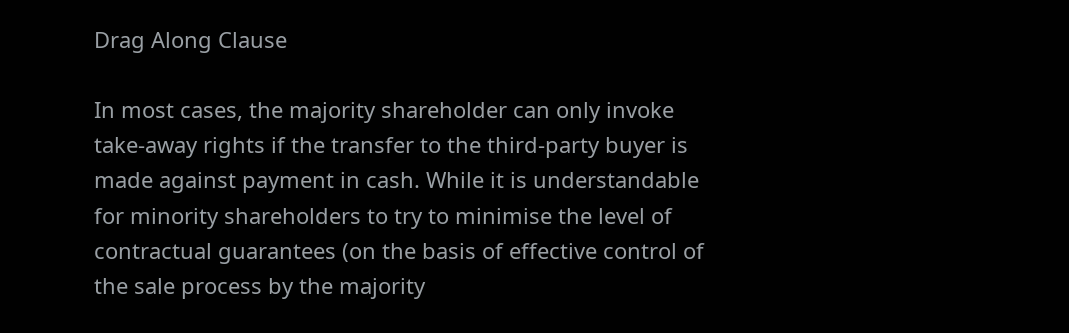Drag Along Clause

In most cases, the majority shareholder can only invoke take-away rights if the transfer to the third-party buyer is made against payment in cash. While it is understandable for minority shareholders to try to minimise the level of contractual guarantees (on the basis of effective control of the sale process by the majority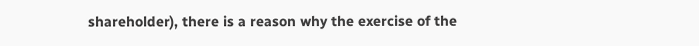shareholder), there is a reason why the exercise of the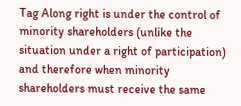Tag Along right is under the control of minority shareholders (unlike the situation under a right of participation) and therefore when minority shareholders must receive the same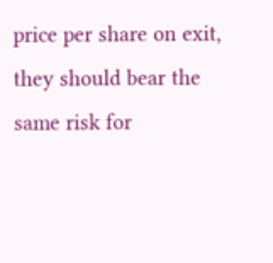price per share on exit, they should bear the same risk for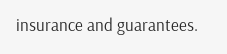insurance and guarantees.